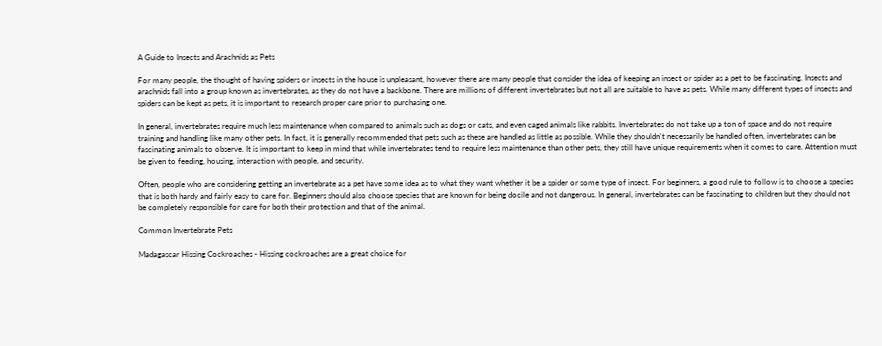A Guide to Insects and Arachnids as Pets

For many people, the thought of having spiders or insects in the house is unpleasant, however there are many people that consider the idea of keeping an insect or spider as a pet to be fascinating. Insects and arachnids fall into a group known as invertebrates, as they do not have a backbone. There are millions of different invertebrates but not all are suitable to have as pets. While many different types of insects and spiders can be kept as pets, it is important to research proper care prior to purchasing one.

In general, invertebrates require much less maintenance when compared to animals such as dogs or cats, and even caged animals like rabbits. Invertebrates do not take up a ton of space and do not require training and handling like many other pets. In fact, it is generally recommended that pets such as these are handled as little as possible. While they shouldn't necessarily be handled often, invertebrates can be fascinating animals to observe. It is important to keep in mind that while invertebrates tend to require less maintenance than other pets, they still have unique requirements when it comes to care. Attention must be given to feeding, housing, interaction with people, and security.

Often, people who are considering getting an invertebrate as a pet have some idea as to what they want whether it be a spider or some type of insect. For beginners, a good rule to follow is to choose a species that is both hardy and fairly easy to care for. Beginners should also choose species that are known for being docile and not dangerous. In general, invertebrates can be fascinating to children but they should not be completely responsible for care for both their protection and that of the animal.

Common Invertebrate Pets

Madagascar Hissing Cockroaches - Hissing cockroaches are a great choice for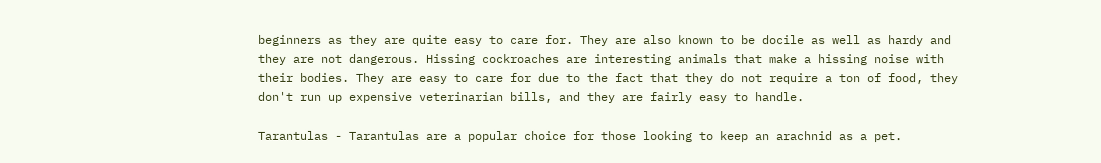beginners as they are quite easy to care for. They are also known to be docile as well as hardy and they are not dangerous. Hissing cockroaches are interesting animals that make a hissing noise with their bodies. They are easy to care for due to the fact that they do not require a ton of food, they don't run up expensive veterinarian bills, and they are fairly easy to handle.

Tarantulas - Tarantulas are a popular choice for those looking to keep an arachnid as a pet.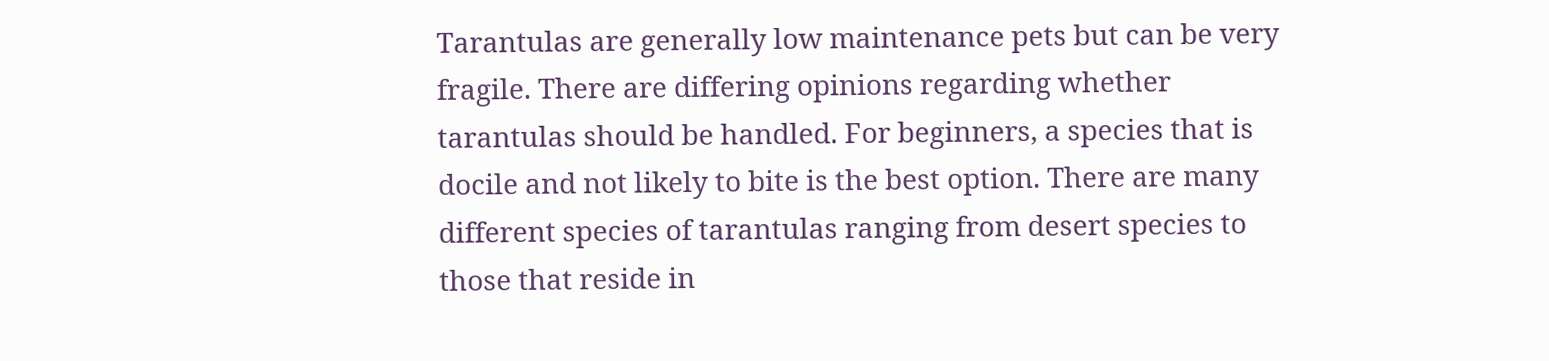Tarantulas are generally low maintenance pets but can be very fragile. There are differing opinions regarding whether tarantulas should be handled. For beginners, a species that is docile and not likely to bite is the best option. There are many different species of tarantulas ranging from desert species to those that reside in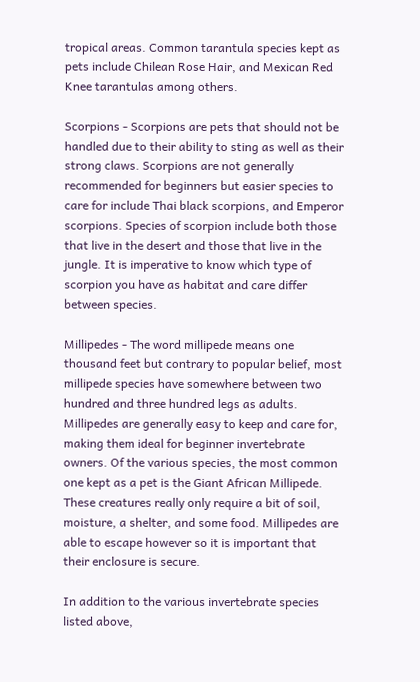tropical areas. Common tarantula species kept as pets include Chilean Rose Hair, and Mexican Red Knee tarantulas among others.

Scorpions - Scorpions are pets that should not be handled due to their ability to sting as well as their strong claws. Scorpions are not generally recommended for beginners but easier species to care for include Thai black scorpions, and Emperor scorpions. Species of scorpion include both those that live in the desert and those that live in the jungle. It is imperative to know which type of scorpion you have as habitat and care differ between species.

Millipedes - The word millipede means one thousand feet but contrary to popular belief, most millipede species have somewhere between two hundred and three hundred legs as adults. Millipedes are generally easy to keep and care for, making them ideal for beginner invertebrate owners. Of the various species, the most common one kept as a pet is the Giant African Millipede. These creatures really only require a bit of soil, moisture, a shelter, and some food. Millipedes are able to escape however so it is important that their enclosure is secure.

In addition to the various invertebrate species listed above,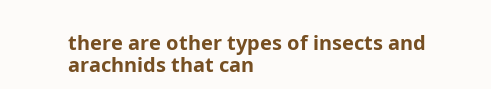there are other types of insects and arachnids that can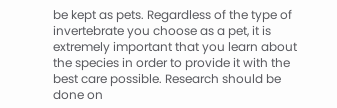be kept as pets. Regardless of the type of invertebrate you choose as a pet, it is extremely important that you learn about the species in order to provide it with the best care possible. Research should be done on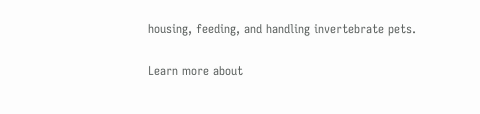housing, feeding, and handling invertebrate pets.

Learn more about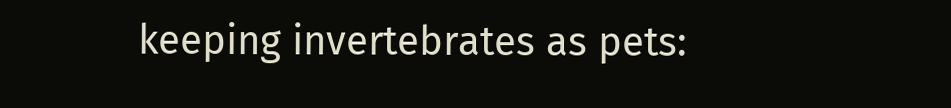keeping invertebrates as pets: